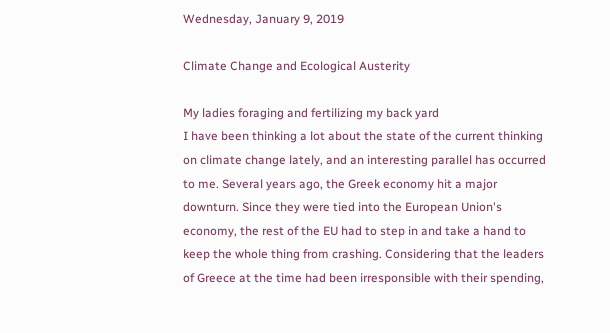Wednesday, January 9, 2019

Climate Change and Ecological Austerity

My ladies foraging and fertilizing my back yard
I have been thinking a lot about the state of the current thinking on climate change lately, and an interesting parallel has occurred to me. Several years ago, the Greek economy hit a major downturn. Since they were tied into the European Union's economy, the rest of the EU had to step in and take a hand to keep the whole thing from crashing. Considering that the leaders of Greece at the time had been irresponsible with their spending,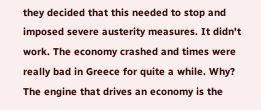they decided that this needed to stop and imposed severe austerity measures. It didn't work. The economy crashed and times were really bad in Greece for quite a while. Why? The engine that drives an economy is the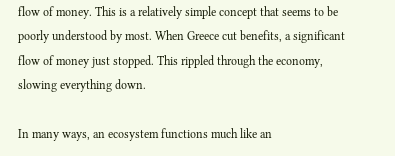flow of money. This is a relatively simple concept that seems to be poorly understood by most. When Greece cut benefits, a significant flow of money just stopped. This rippled through the economy, slowing everything down.

In many ways, an ecosystem functions much like an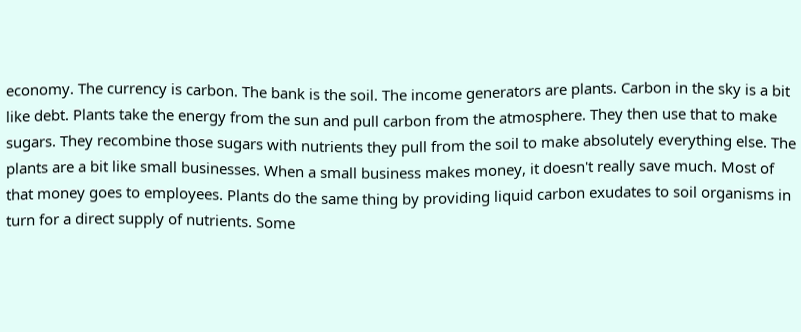economy. The currency is carbon. The bank is the soil. The income generators are plants. Carbon in the sky is a bit like debt. Plants take the energy from the sun and pull carbon from the atmosphere. They then use that to make sugars. They recombine those sugars with nutrients they pull from the soil to make absolutely everything else. The plants are a bit like small businesses. When a small business makes money, it doesn't really save much. Most of that money goes to employees. Plants do the same thing by providing liquid carbon exudates to soil organisms in turn for a direct supply of nutrients. Some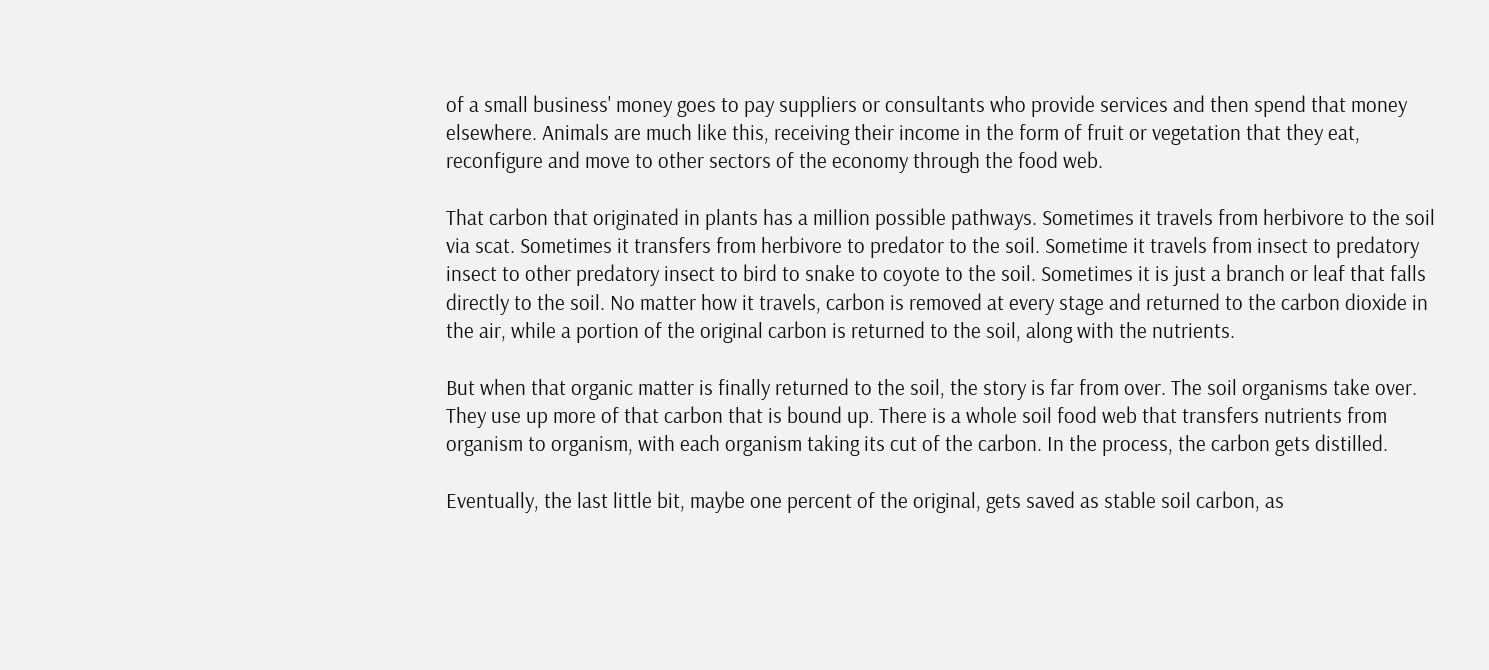of a small business' money goes to pay suppliers or consultants who provide services and then spend that money elsewhere. Animals are much like this, receiving their income in the form of fruit or vegetation that they eat, reconfigure and move to other sectors of the economy through the food web.

That carbon that originated in plants has a million possible pathways. Sometimes it travels from herbivore to the soil via scat. Sometimes it transfers from herbivore to predator to the soil. Sometime it travels from insect to predatory insect to other predatory insect to bird to snake to coyote to the soil. Sometimes it is just a branch or leaf that falls directly to the soil. No matter how it travels, carbon is removed at every stage and returned to the carbon dioxide in the air, while a portion of the original carbon is returned to the soil, along with the nutrients.

But when that organic matter is finally returned to the soil, the story is far from over. The soil organisms take over. They use up more of that carbon that is bound up. There is a whole soil food web that transfers nutrients from organism to organism, with each organism taking its cut of the carbon. In the process, the carbon gets distilled.

Eventually, the last little bit, maybe one percent of the original, gets saved as stable soil carbon, as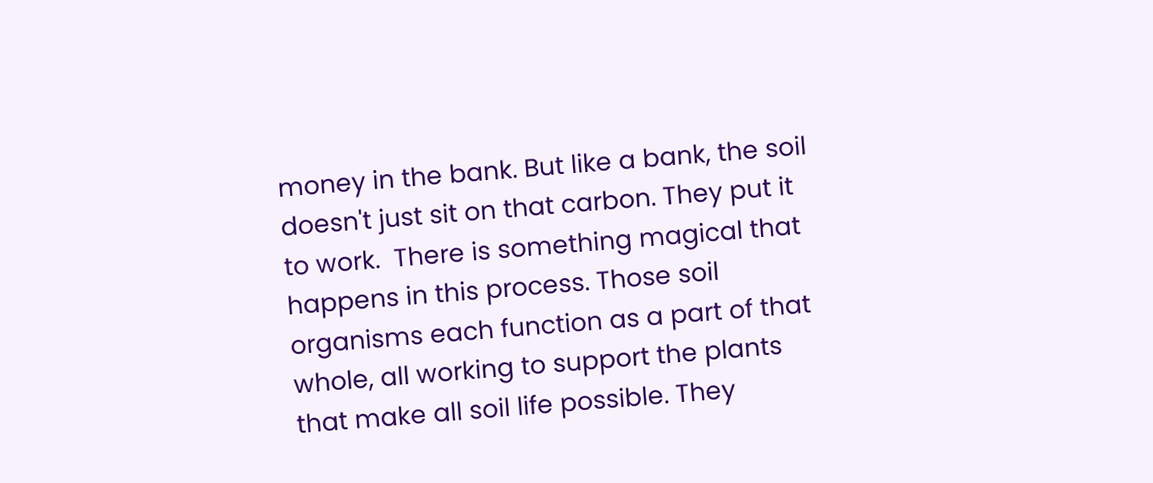money in the bank. But like a bank, the soil doesn't just sit on that carbon. They put it to work.  There is something magical that happens in this process. Those soil organisms each function as a part of that whole, all working to support the plants that make all soil life possible. They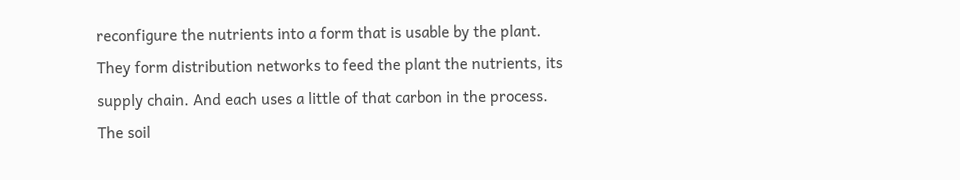reconfigure the nutrients into a form that is usable by the plant. They form distribution networks to feed the plant the nutrients, its supply chain. And each uses a little of that carbon in the process. The soil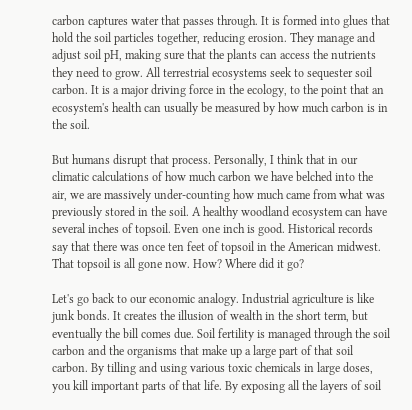carbon captures water that passes through. It is formed into glues that hold the soil particles together, reducing erosion. They manage and adjust soil pH, making sure that the plants can access the nutrients they need to grow. All terrestrial ecosystems seek to sequester soil carbon. It is a major driving force in the ecology, to the point that an ecosystem's health can usually be measured by how much carbon is in the soil.

But humans disrupt that process. Personally, I think that in our climatic calculations of how much carbon we have belched into the air, we are massively under-counting how much came from what was previously stored in the soil. A healthy woodland ecosystem can have several inches of topsoil. Even one inch is good. Historical records say that there was once ten feet of topsoil in the American midwest. That topsoil is all gone now. How? Where did it go?

Let's go back to our economic analogy. Industrial agriculture is like junk bonds. It creates the illusion of wealth in the short term, but eventually the bill comes due. Soil fertility is managed through the soil carbon and the organisms that make up a large part of that soil carbon. By tilling and using various toxic chemicals in large doses, you kill important parts of that life. By exposing all the layers of soil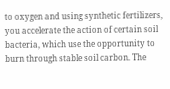to oxygen and using synthetic fertilizers, you accelerate the action of certain soil bacteria, which use the opportunity to burn through stable soil carbon. The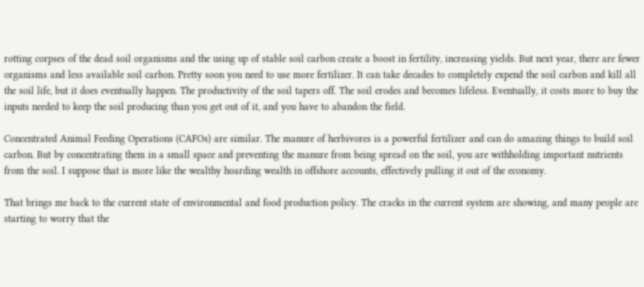rotting corpses of the dead soil organisms and the using up of stable soil carbon create a boost in fertility, increasing yields. But next year, there are fewer organisms and less available soil carbon. Pretty soon you need to use more fertilizer. It can take decades to completely expend the soil carbon and kill all the soil life, but it does eventually happen. The productivity of the soil tapers off. The soil erodes and becomes lifeless. Eventually, it costs more to buy the inputs needed to keep the soil producing than you get out of it, and you have to abandon the field.

Concentrated Animal Feeding Operations (CAFOs) are similar. The manure of herbivores is a powerful fertilizer and can do amazing things to build soil carbon. But by concentrating them in a small space and preventing the manure from being spread on the soil, you are withholding important nutrients from the soil. I suppose that is more like the wealthy hoarding wealth in offshore accounts, effectively pulling it out of the economy.

That brings me back to the current state of environmental and food production policy. The cracks in the current system are showing, and many people are starting to worry that the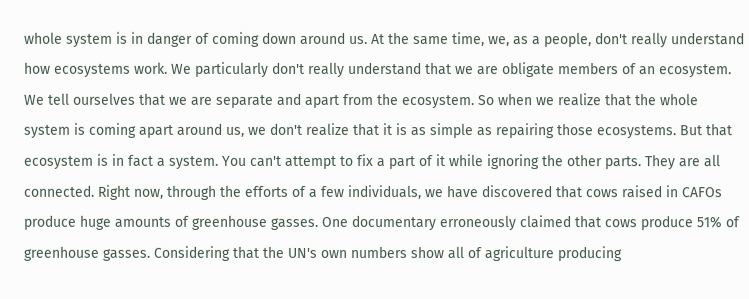whole system is in danger of coming down around us. At the same time, we, as a people, don't really understand how ecosystems work. We particularly don't really understand that we are obligate members of an ecosystem. We tell ourselves that we are separate and apart from the ecosystem. So when we realize that the whole system is coming apart around us, we don't realize that it is as simple as repairing those ecosystems. But that ecosystem is in fact a system. You can't attempt to fix a part of it while ignoring the other parts. They are all connected. Right now, through the efforts of a few individuals, we have discovered that cows raised in CAFOs produce huge amounts of greenhouse gasses. One documentary erroneously claimed that cows produce 51% of greenhouse gasses. Considering that the UN's own numbers show all of agriculture producing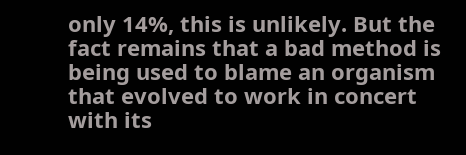only 14%, this is unlikely. But the fact remains that a bad method is being used to blame an organism that evolved to work in concert with its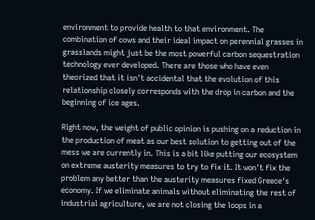environment to provide health to that environment. The combination of cows and their ideal impact on perennial grasses in grasslands might just be the most powerful carbon sequestration technology ever developed. There are those who have even theorized that it isn't accidental that the evolution of this relationship closely corresponds with the drop in carbon and the beginning of ice ages.

Right now, the weight of public opinion is pushing on a reduction in the production of meat as our best solution to getting out of the mess we are currently in. This is a bit like putting our ecosystem on extreme austerity measures to try to fix it. It won't fix the problem any better than the austerity measures fixed Greece's economy. If we eliminate animals without eliminating the rest of industrial agriculture, we are not closing the loops in a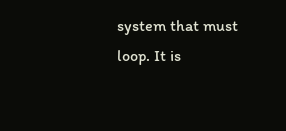system that must loop. It is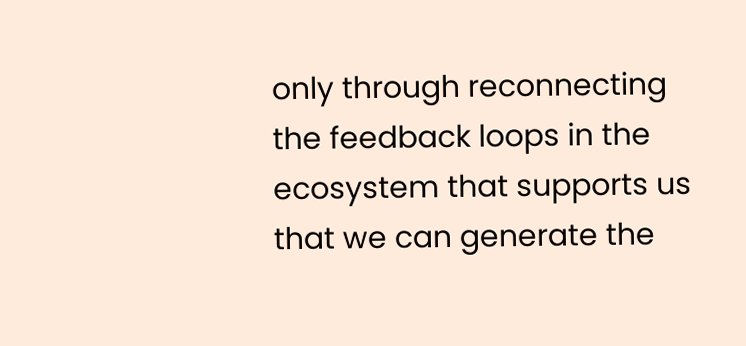only through reconnecting the feedback loops in the ecosystem that supports us that we can generate the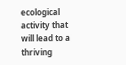ecological activity that will lead to a thriving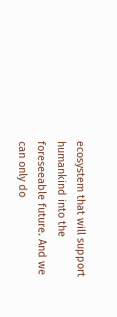ecosystem that will support humankind into the foreseeable future. And we can only do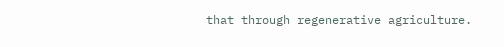that through regenerative agriculture.